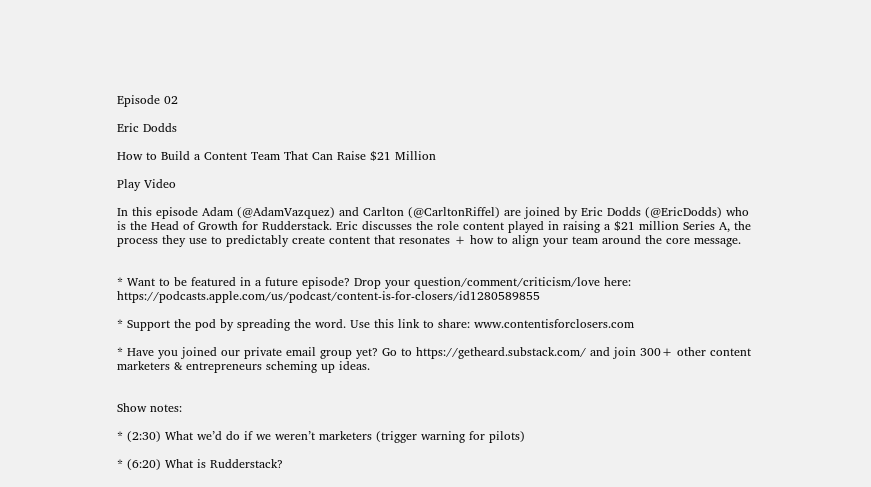Episode 02

Eric Dodds

How to Build a Content Team That Can Raise $21 Million

Play Video

In this episode Adam (@AdamVazquez) and Carlton (@CarltonRiffel) are joined by Eric Dodds (@EricDodds) who is the Head of Growth for Rudderstack. Eric discusses the role content played in raising a $21 million Series A, the process they use to predictably create content that resonates + how to align your team around the core message.


* Want to be featured in a future episode? Drop your question/comment/criticism/love here: https://podcasts.apple.com/us/podcast/content-is-for-closers/id1280589855

* Support the pod by spreading the word. Use this link to share: www.contentisforclosers.com

* Have you joined our private email group yet? Go to https://getheard.substack.com/ and join 300+ other content marketers & entrepreneurs scheming up ideas.


Show notes:

* (2:30) What we’d do if we weren’t marketers (trigger warning for pilots)

* (6:20) What is Rudderstack?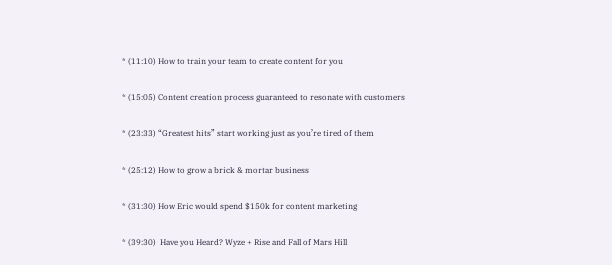* (11:10) How to train your team to create content for you

* (15:05) Content creation process guaranteed to resonate with customers

* (23:33) “Greatest hits” start working just as you’re tired of them

* (25:12) How to grow a brick & mortar business

* (31:30) How Eric would spend $150k for content marketing

* (39:30)  Have you Heard? Wyze + Rise and Fall of Mars Hill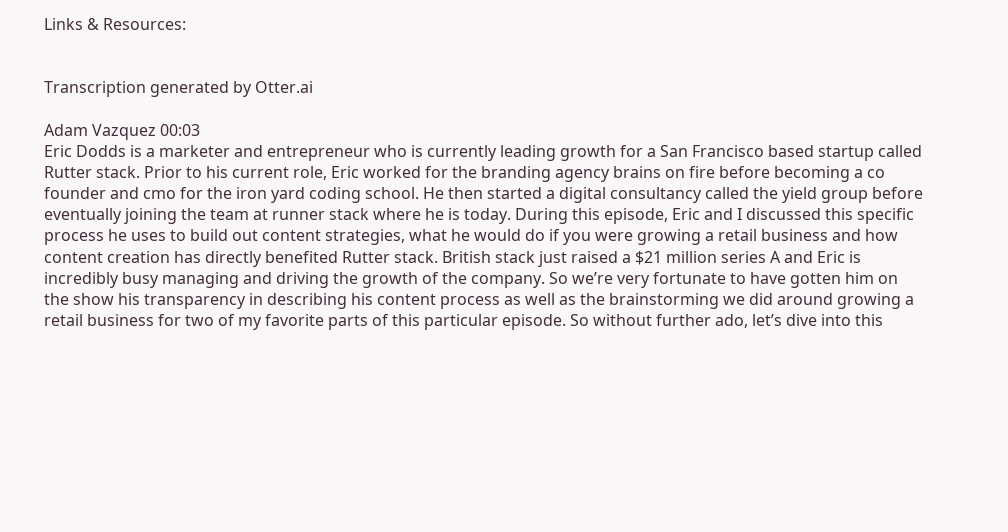Links & Resources:


Transcription generated by Otter.ai

Adam Vazquez 00:03
Eric Dodds is a marketer and entrepreneur who is currently leading growth for a San Francisco based startup called Rutter stack. Prior to his current role, Eric worked for the branding agency brains on fire before becoming a co founder and cmo for the iron yard coding school. He then started a digital consultancy called the yield group before eventually joining the team at runner stack where he is today. During this episode, Eric and I discussed this specific process he uses to build out content strategies, what he would do if you were growing a retail business and how content creation has directly benefited Rutter stack. British stack just raised a $21 million series A and Eric is incredibly busy managing and driving the growth of the company. So we’re very fortunate to have gotten him on the show his transparency in describing his content process as well as the brainstorming we did around growing a retail business for two of my favorite parts of this particular episode. So without further ado, let’s dive into this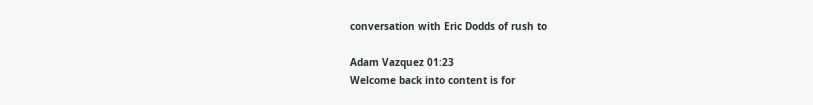conversation with Eric Dodds of rush to

Adam Vazquez 01:23
Welcome back into content is for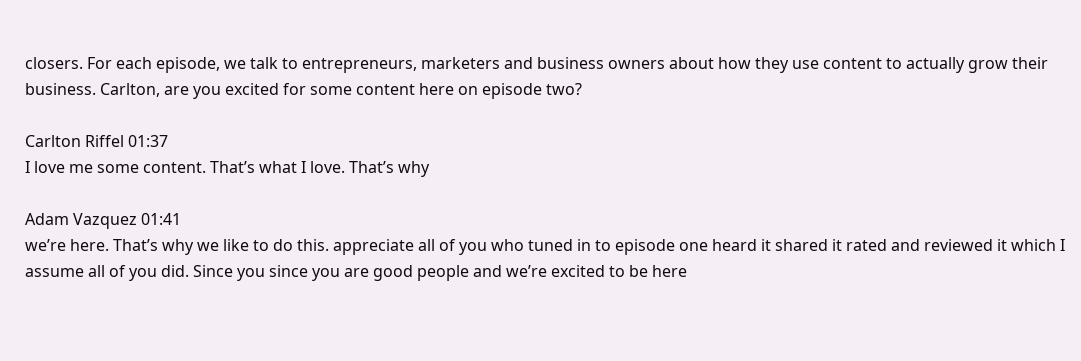closers. For each episode, we talk to entrepreneurs, marketers and business owners about how they use content to actually grow their business. Carlton, are you excited for some content here on episode two?

Carlton Riffel 01:37
I love me some content. That’s what I love. That’s why

Adam Vazquez 01:41
we’re here. That’s why we like to do this. appreciate all of you who tuned in to episode one heard it shared it rated and reviewed it which I assume all of you did. Since you since you are good people and we’re excited to be here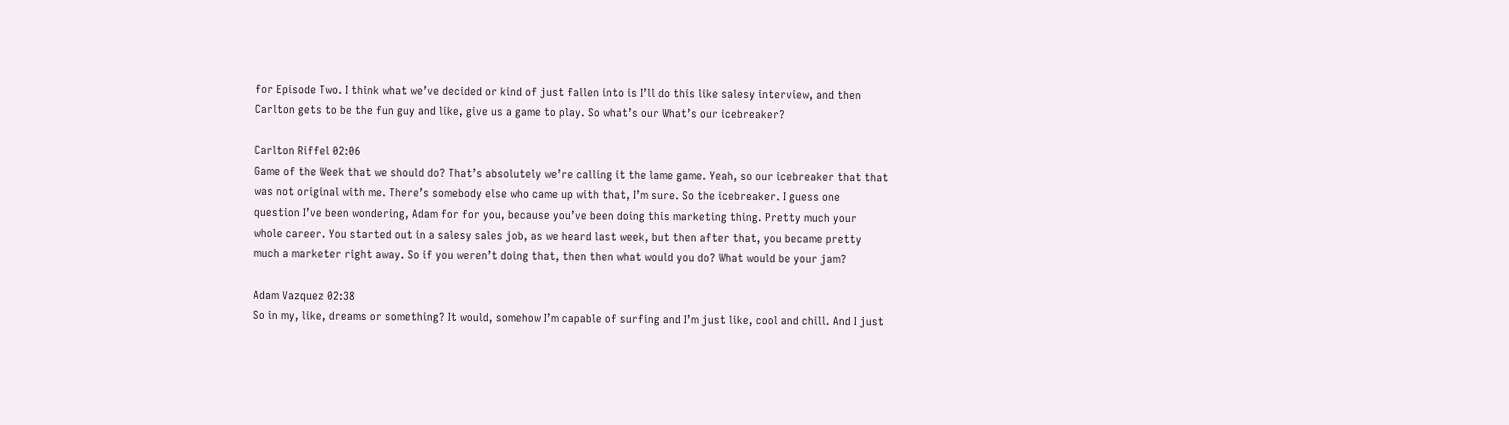for Episode Two. I think what we’ve decided or kind of just fallen into is I’ll do this like salesy interview, and then Carlton gets to be the fun guy and like, give us a game to play. So what’s our What’s our icebreaker?

Carlton Riffel 02:06
Game of the Week that we should do? That’s absolutely we’re calling it the lame game. Yeah, so our icebreaker that that was not original with me. There’s somebody else who came up with that, I’m sure. So the icebreaker. I guess one question I’ve been wondering, Adam for for you, because you’ve been doing this marketing thing. Pretty much your whole career. You started out in a salesy sales job, as we heard last week, but then after that, you became pretty much a marketer right away. So if you weren’t doing that, then then what would you do? What would be your jam?

Adam Vazquez 02:38
So in my, like, dreams or something? It would, somehow I’m capable of surfing and I’m just like, cool and chill. And I just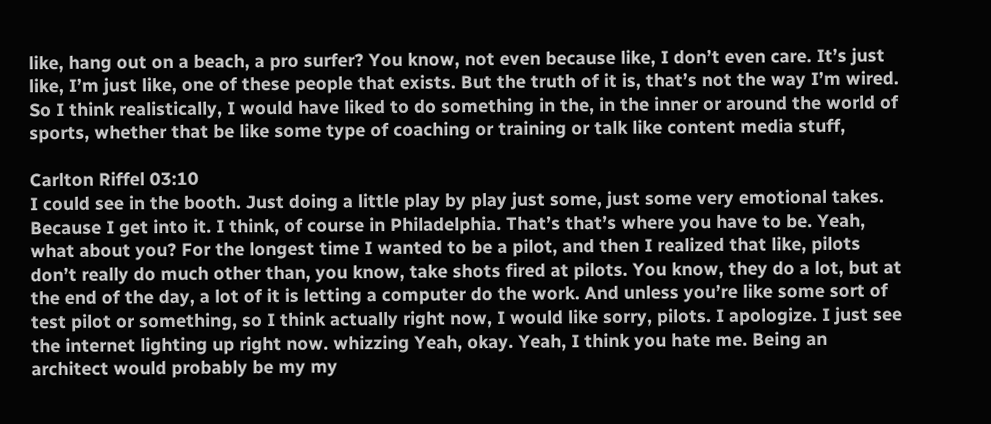like, hang out on a beach, a pro surfer? You know, not even because like, I don’t even care. It’s just like, I’m just like, one of these people that exists. But the truth of it is, that’s not the way I’m wired. So I think realistically, I would have liked to do something in the, in the inner or around the world of sports, whether that be like some type of coaching or training or talk like content media stuff,

Carlton Riffel 03:10
I could see in the booth. Just doing a little play by play just some, just some very emotional takes. Because I get into it. I think, of course in Philadelphia. That’s that’s where you have to be. Yeah, what about you? For the longest time I wanted to be a pilot, and then I realized that like, pilots don’t really do much other than, you know, take shots fired at pilots. You know, they do a lot, but at the end of the day, a lot of it is letting a computer do the work. And unless you’re like some sort of test pilot or something, so I think actually right now, I would like sorry, pilots. I apologize. I just see the internet lighting up right now. whizzing Yeah, okay. Yeah, I think you hate me. Being an architect would probably be my my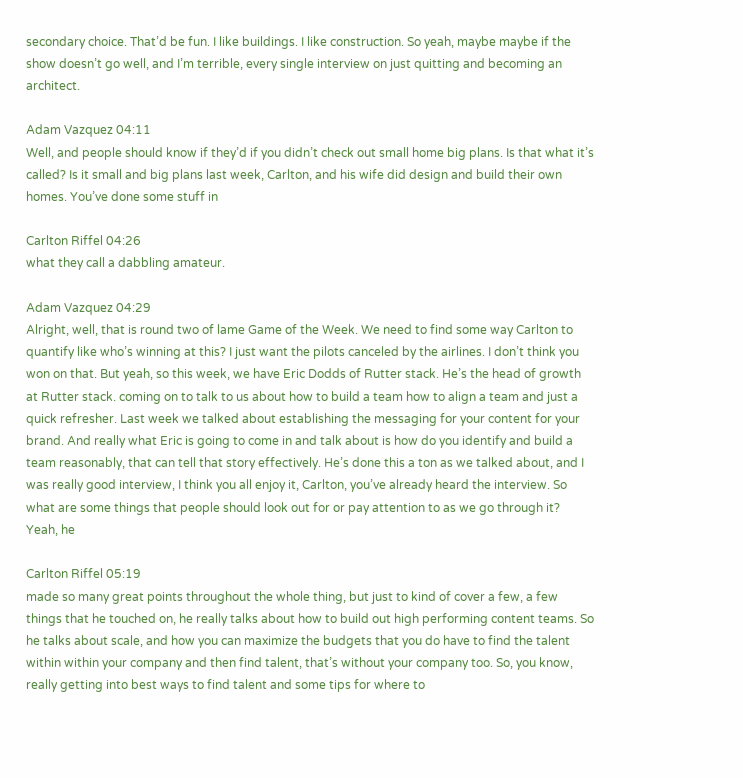secondary choice. That’d be fun. I like buildings. I like construction. So yeah, maybe maybe if the show doesn’t go well, and I’m terrible, every single interview on just quitting and becoming an architect.

Adam Vazquez 04:11
Well, and people should know if they’d if you didn’t check out small home big plans. Is that what it’s called? Is it small and big plans last week, Carlton, and his wife did design and build their own homes. You’ve done some stuff in

Carlton Riffel 04:26
what they call a dabbling amateur.

Adam Vazquez 04:29
Alright, well, that is round two of lame Game of the Week. We need to find some way Carlton to quantify like who’s winning at this? I just want the pilots canceled by the airlines. I don’t think you won on that. But yeah, so this week, we have Eric Dodds of Rutter stack. He’s the head of growth at Rutter stack. coming on to talk to us about how to build a team how to align a team and just a quick refresher. Last week we talked about establishing the messaging for your content for your brand. And really what Eric is going to come in and talk about is how do you identify and build a team reasonably, that can tell that story effectively. He’s done this a ton as we talked about, and I was really good interview, I think you all enjoy it, Carlton, you’ve already heard the interview. So what are some things that people should look out for or pay attention to as we go through it? Yeah, he

Carlton Riffel 05:19
made so many great points throughout the whole thing, but just to kind of cover a few, a few things that he touched on, he really talks about how to build out high performing content teams. So he talks about scale, and how you can maximize the budgets that you do have to find the talent within within your company and then find talent, that’s without your company too. So, you know, really getting into best ways to find talent and some tips for where to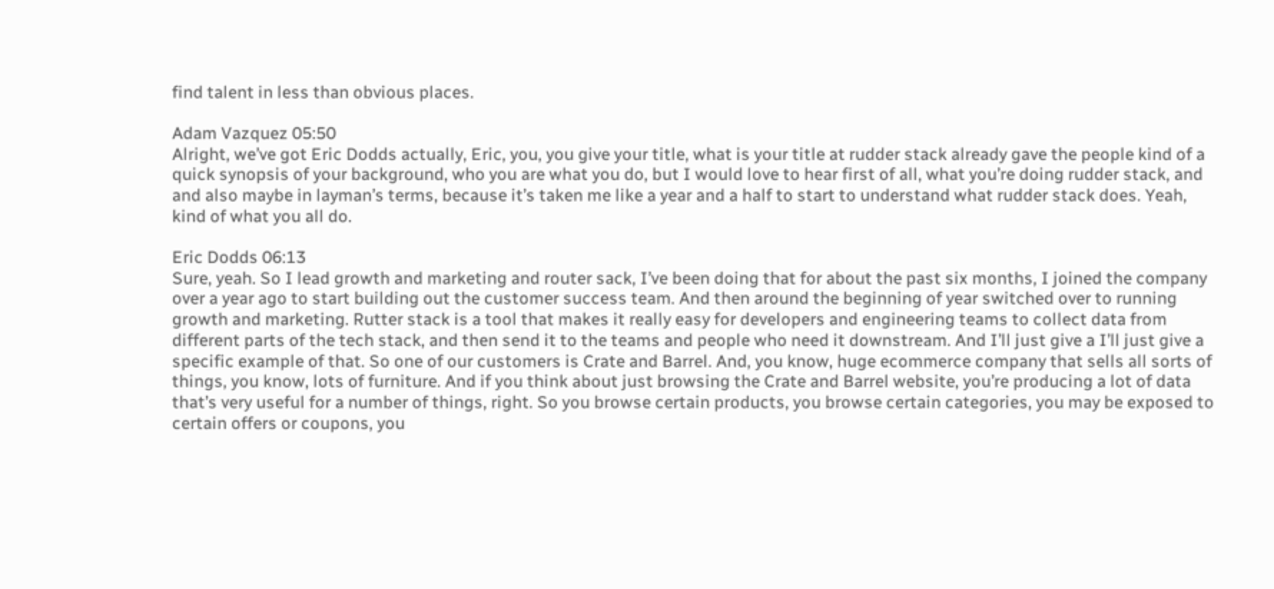find talent in less than obvious places.

Adam Vazquez 05:50
Alright, we’ve got Eric Dodds actually, Eric, you, you give your title, what is your title at rudder stack already gave the people kind of a quick synopsis of your background, who you are what you do, but I would love to hear first of all, what you’re doing rudder stack, and and also maybe in layman’s terms, because it’s taken me like a year and a half to start to understand what rudder stack does. Yeah, kind of what you all do.

Eric Dodds 06:13
Sure, yeah. So I lead growth and marketing and router sack, I’ve been doing that for about the past six months, I joined the company over a year ago to start building out the customer success team. And then around the beginning of year switched over to running growth and marketing. Rutter stack is a tool that makes it really easy for developers and engineering teams to collect data from different parts of the tech stack, and then send it to the teams and people who need it downstream. And I’ll just give a I’ll just give a specific example of that. So one of our customers is Crate and Barrel. And, you know, huge ecommerce company that sells all sorts of things, you know, lots of furniture. And if you think about just browsing the Crate and Barrel website, you’re producing a lot of data that’s very useful for a number of things, right. So you browse certain products, you browse certain categories, you may be exposed to certain offers or coupons, you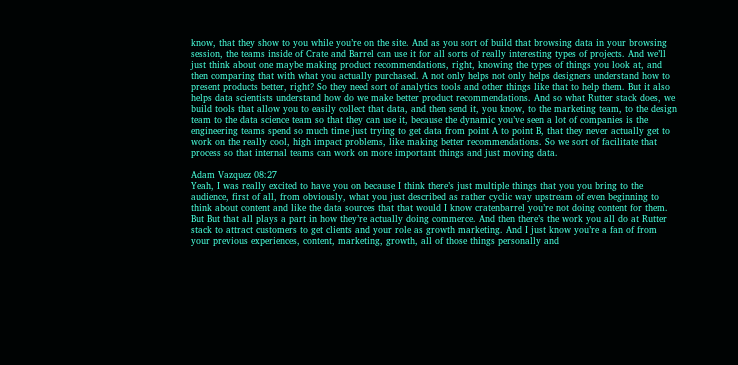know, that they show to you while you’re on the site. And as you sort of build that browsing data in your browsing session, the teams inside of Crate and Barrel can use it for all sorts of really interesting types of projects. And we’ll just think about one maybe making product recommendations, right, knowing the types of things you look at, and then comparing that with what you actually purchased. A not only helps not only helps designers understand how to present products better, right? So they need sort of analytics tools and other things like that to help them. But it also helps data scientists understand how do we make better product recommendations. And so what Rutter stack does, we build tools that allow you to easily collect that data, and then send it, you know, to the marketing team, to the design team to the data science team so that they can use it, because the dynamic you’ve seen a lot of companies is the engineering teams spend so much time just trying to get data from point A to point B, that they never actually get to work on the really cool, high impact problems, like making better recommendations. So we sort of facilitate that process so that internal teams can work on more important things and just moving data.

Adam Vazquez 08:27
Yeah, I was really excited to have you on because I think there’s just multiple things that you you bring to the audience, first of all, from obviously, what you just described as rather cyclic way upstream of even beginning to think about content and like the data sources that that would I know cratenbarrel you’re not doing content for them. But But that all plays a part in how they’re actually doing commerce. And then there’s the work you all do at Rutter stack to attract customers to get clients and your role as growth marketing. And I just know you’re a fan of from your previous experiences, content, marketing, growth, all of those things personally and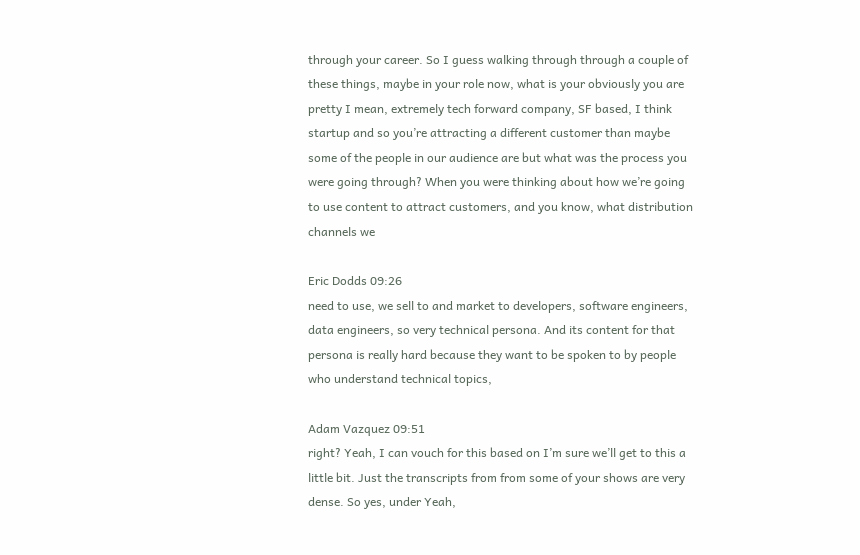through your career. So I guess walking through through a couple of these things, maybe in your role now, what is your obviously you are pretty I mean, extremely tech forward company, SF based, I think startup and so you’re attracting a different customer than maybe some of the people in our audience are but what was the process you were going through? When you were thinking about how we’re going to use content to attract customers, and you know, what distribution channels we

Eric Dodds 09:26
need to use, we sell to and market to developers, software engineers, data engineers, so very technical persona. And its content for that persona is really hard because they want to be spoken to by people who understand technical topics,

Adam Vazquez 09:51
right? Yeah, I can vouch for this based on I’m sure we’ll get to this a little bit. Just the transcripts from from some of your shows are very dense. So yes, under Yeah,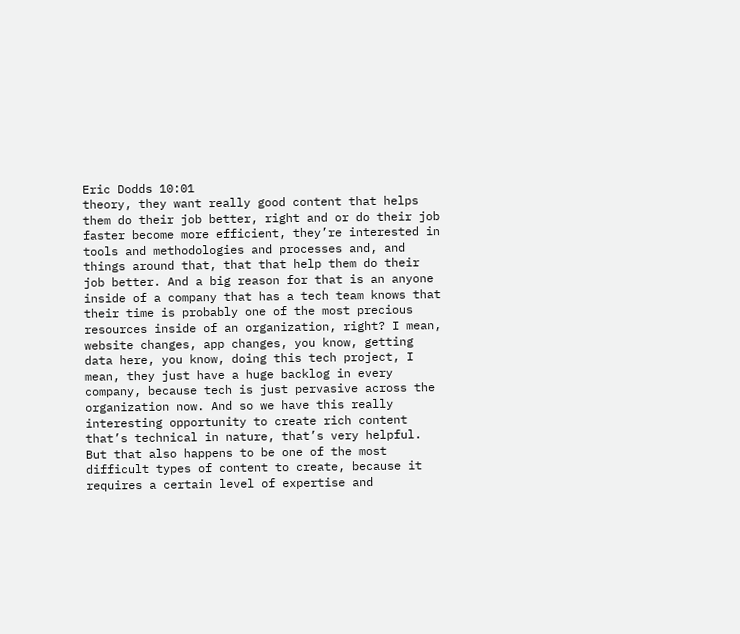Eric Dodds 10:01
theory, they want really good content that helps them do their job better, right and or do their job faster become more efficient, they’re interested in tools and methodologies and processes and, and things around that, that that help them do their job better. And a big reason for that is an anyone inside of a company that has a tech team knows that their time is probably one of the most precious resources inside of an organization, right? I mean, website changes, app changes, you know, getting data here, you know, doing this tech project, I mean, they just have a huge backlog in every company, because tech is just pervasive across the organization now. And so we have this really interesting opportunity to create rich content that’s technical in nature, that’s very helpful. But that also happens to be one of the most difficult types of content to create, because it requires a certain level of expertise and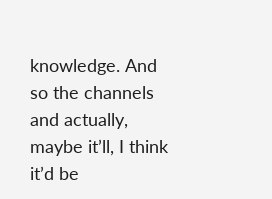knowledge. And so the channels and actually, maybe it’ll, I think it’d be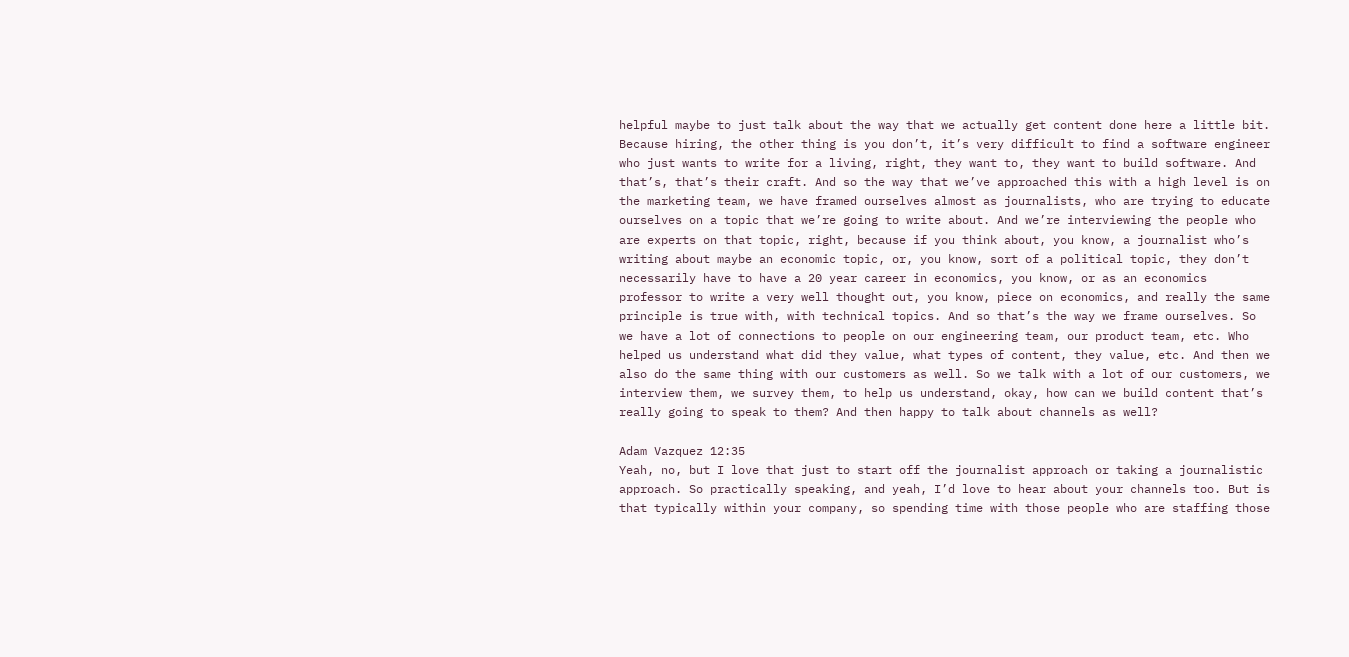helpful maybe to just talk about the way that we actually get content done here a little bit. Because hiring, the other thing is you don’t, it’s very difficult to find a software engineer who just wants to write for a living, right, they want to, they want to build software. And that’s, that’s their craft. And so the way that we’ve approached this with a high level is on the marketing team, we have framed ourselves almost as journalists, who are trying to educate ourselves on a topic that we’re going to write about. And we’re interviewing the people who are experts on that topic, right, because if you think about, you know, a journalist who’s writing about maybe an economic topic, or, you know, sort of a political topic, they don’t necessarily have to have a 20 year career in economics, you know, or as an economics professor to write a very well thought out, you know, piece on economics, and really the same principle is true with, with technical topics. And so that’s the way we frame ourselves. So we have a lot of connections to people on our engineering team, our product team, etc. Who helped us understand what did they value, what types of content, they value, etc. And then we also do the same thing with our customers as well. So we talk with a lot of our customers, we interview them, we survey them, to help us understand, okay, how can we build content that’s really going to speak to them? And then happy to talk about channels as well?

Adam Vazquez 12:35
Yeah, no, but I love that just to start off the journalist approach or taking a journalistic approach. So practically speaking, and yeah, I’d love to hear about your channels too. But is that typically within your company, so spending time with those people who are staffing those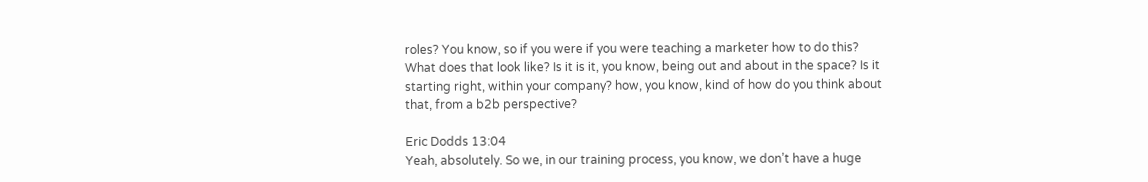roles? You know, so if you were if you were teaching a marketer how to do this? What does that look like? Is it is it, you know, being out and about in the space? Is it starting right, within your company? how, you know, kind of how do you think about that, from a b2b perspective?

Eric Dodds 13:04
Yeah, absolutely. So we, in our training process, you know, we don’t have a huge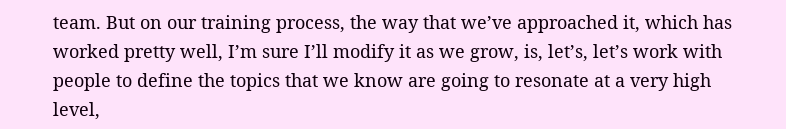team. But on our training process, the way that we’ve approached it, which has worked pretty well, I’m sure I’ll modify it as we grow, is, let’s, let’s work with people to define the topics that we know are going to resonate at a very high level,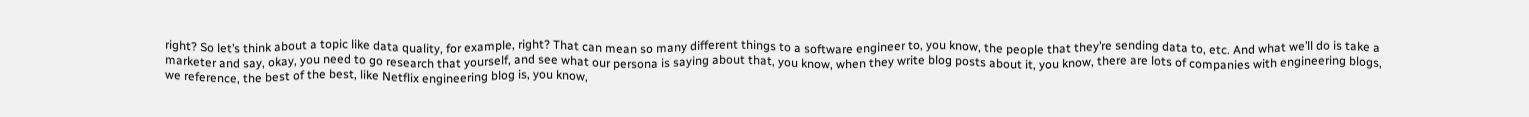right? So let’s think about a topic like data quality, for example, right? That can mean so many different things to a software engineer to, you know, the people that they’re sending data to, etc. And what we’ll do is take a marketer and say, okay, you need to go research that yourself, and see what our persona is saying about that, you know, when they write blog posts about it, you know, there are lots of companies with engineering blogs, we reference, the best of the best, like Netflix engineering blog is, you know,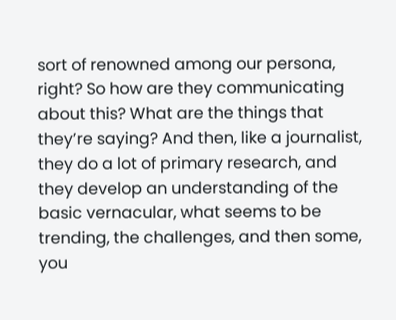sort of renowned among our persona, right? So how are they communicating about this? What are the things that they’re saying? And then, like a journalist, they do a lot of primary research, and they develop an understanding of the basic vernacular, what seems to be trending, the challenges, and then some, you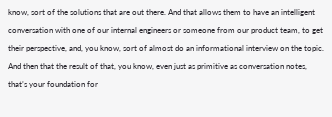know, sort of the solutions that are out there. And that allows them to have an intelligent conversation with one of our internal engineers or someone from our product team, to get their perspective, and, you know, sort of almost do an informational interview on the topic. And then that the result of that, you know, even just as primitive as conversation notes, that’s your foundation for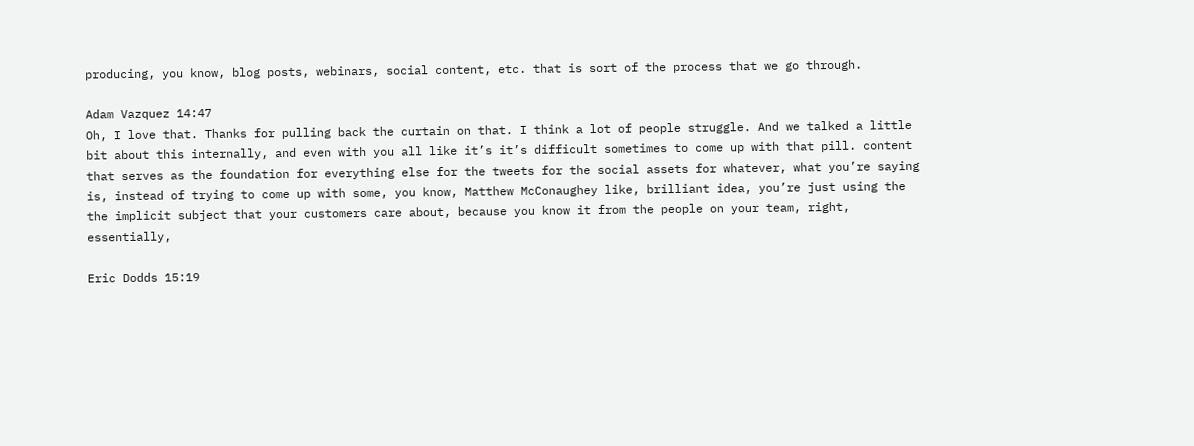producing, you know, blog posts, webinars, social content, etc. that is sort of the process that we go through.

Adam Vazquez 14:47
Oh, I love that. Thanks for pulling back the curtain on that. I think a lot of people struggle. And we talked a little bit about this internally, and even with you all like it’s it’s difficult sometimes to come up with that pill. content that serves as the foundation for everything else for the tweets for the social assets for whatever, what you’re saying is, instead of trying to come up with some, you know, Matthew McConaughey like, brilliant idea, you’re just using the the implicit subject that your customers care about, because you know it from the people on your team, right, essentially,

Eric Dodds 15:19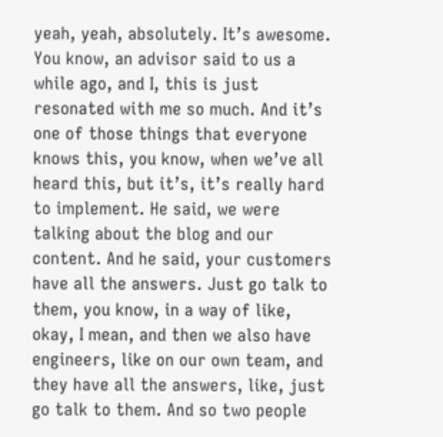yeah, yeah, absolutely. It’s awesome. You know, an advisor said to us a while ago, and I, this is just resonated with me so much. And it’s one of those things that everyone knows this, you know, when we’ve all heard this, but it’s, it’s really hard to implement. He said, we were talking about the blog and our content. And he said, your customers have all the answers. Just go talk to them, you know, in a way of like, okay, I mean, and then we also have engineers, like on our own team, and they have all the answers, like, just go talk to them. And so two people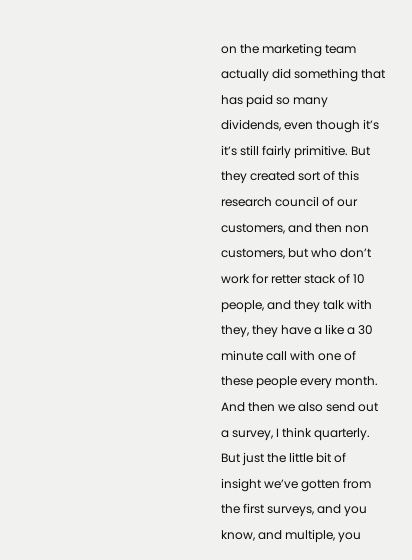on the marketing team actually did something that has paid so many dividends, even though it’s it’s still fairly primitive. But they created sort of this research council of our customers, and then non customers, but who don’t work for retter stack of 10 people, and they talk with they, they have a like a 30 minute call with one of these people every month. And then we also send out a survey, I think quarterly. But just the little bit of insight we’ve gotten from the first surveys, and you know, and multiple, you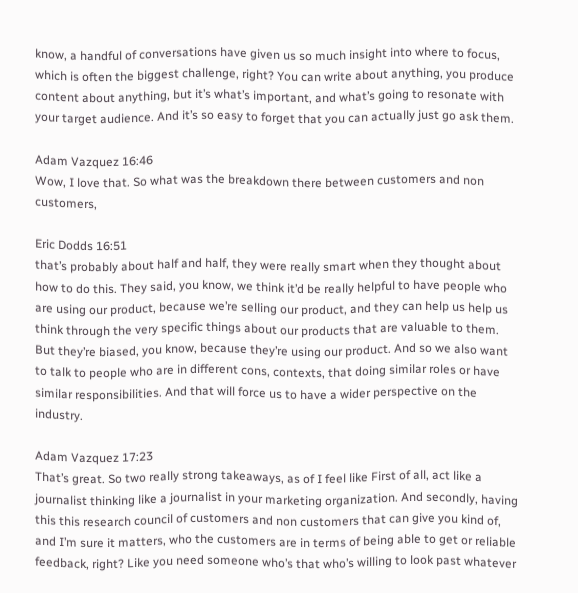know, a handful of conversations have given us so much insight into where to focus, which is often the biggest challenge, right? You can write about anything, you produce content about anything, but it’s what’s important, and what’s going to resonate with your target audience. And it’s so easy to forget that you can actually just go ask them.

Adam Vazquez 16:46
Wow, I love that. So what was the breakdown there between customers and non customers,

Eric Dodds 16:51
that’s probably about half and half, they were really smart when they thought about how to do this. They said, you know, we think it’d be really helpful to have people who are using our product, because we’re selling our product, and they can help us help us think through the very specific things about our products that are valuable to them. But they’re biased, you know, because they’re using our product. And so we also want to talk to people who are in different cons, contexts, that doing similar roles or have similar responsibilities. And that will force us to have a wider perspective on the industry.

Adam Vazquez 17:23
That’s great. So two really strong takeaways, as of I feel like First of all, act like a journalist thinking like a journalist in your marketing organization. And secondly, having this this research council of customers and non customers that can give you kind of, and I’m sure it matters, who the customers are in terms of being able to get or reliable feedback, right? Like you need someone who’s that who’s willing to look past whatever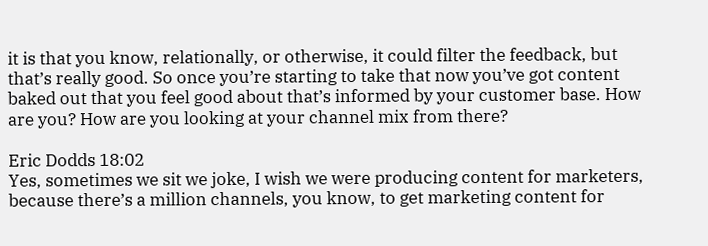it is that you know, relationally, or otherwise, it could filter the feedback, but that’s really good. So once you’re starting to take that now you’ve got content baked out that you feel good about that’s informed by your customer base. How are you? How are you looking at your channel mix from there?

Eric Dodds 18:02
Yes, sometimes we sit we joke, I wish we were producing content for marketers, because there’s a million channels, you know, to get marketing content for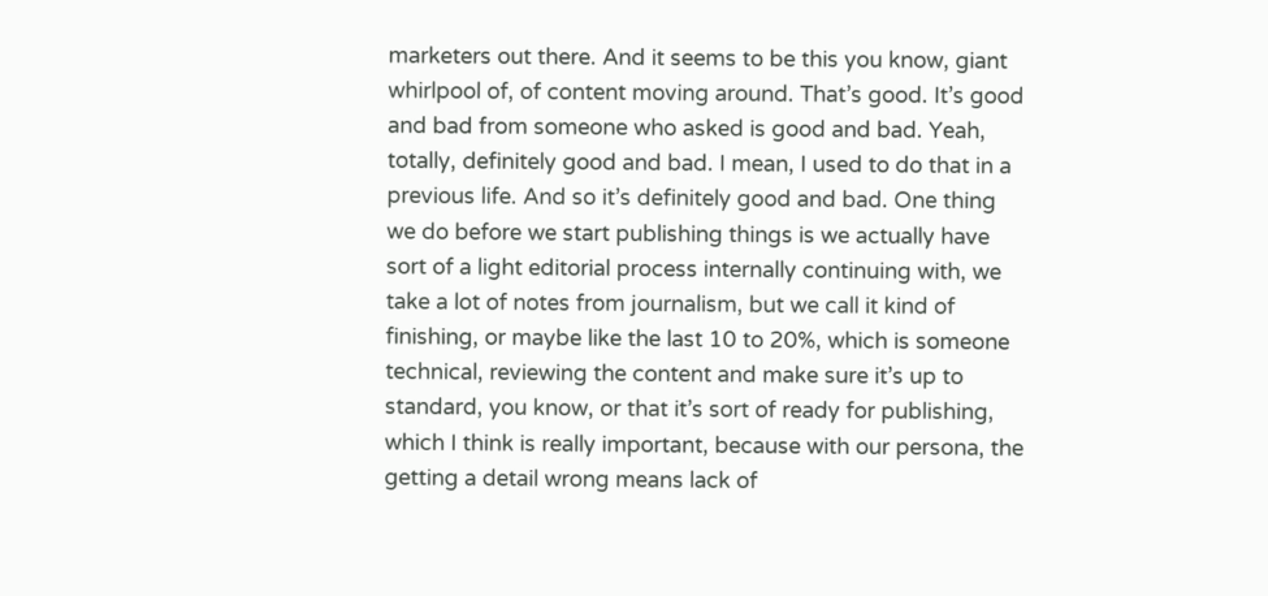marketers out there. And it seems to be this you know, giant whirlpool of, of content moving around. That’s good. It’s good and bad from someone who asked is good and bad. Yeah, totally, definitely good and bad. I mean, I used to do that in a previous life. And so it’s definitely good and bad. One thing we do before we start publishing things is we actually have sort of a light editorial process internally continuing with, we take a lot of notes from journalism, but we call it kind of finishing, or maybe like the last 10 to 20%, which is someone technical, reviewing the content and make sure it’s up to standard, you know, or that it’s sort of ready for publishing, which I think is really important, because with our persona, the getting a detail wrong means lack of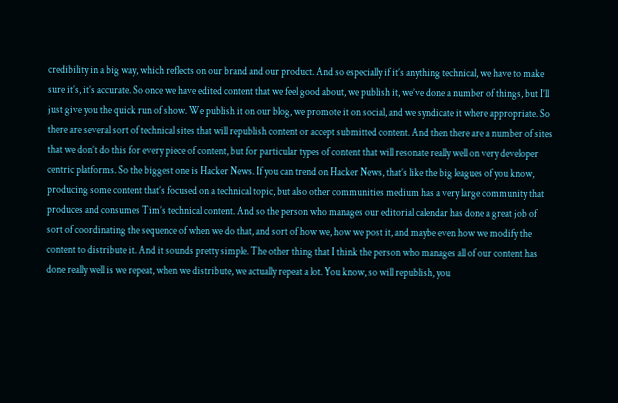credibility in a big way, which reflects on our brand and our product. And so especially if it’s anything technical, we have to make sure it’s, it’s accurate. So once we have edited content that we feel good about, we publish it, we’ve done a number of things, but I’ll just give you the quick run of show. We publish it on our blog, we promote it on social, and we syndicate it where appropriate. So there are several sort of technical sites that will republish content or accept submitted content. And then there are a number of sites that we don’t do this for every piece of content, but for particular types of content that will resonate really well on very developer centric platforms. So the biggest one is Hacker News. If you can trend on Hacker News, that’s like the big leagues of you know, producing some content that’s focused on a technical topic, but also other communities medium has a very large community that produces and consumes Tim’s technical content. And so the person who manages our editorial calendar has done a great job of sort of coordinating the sequence of when we do that, and sort of how we, how we post it, and maybe even how we modify the content to distribute it. And it sounds pretty simple. The other thing that I think the person who manages all of our content has done really well is we repeat, when we distribute, we actually repeat a lot. You know, so will republish, you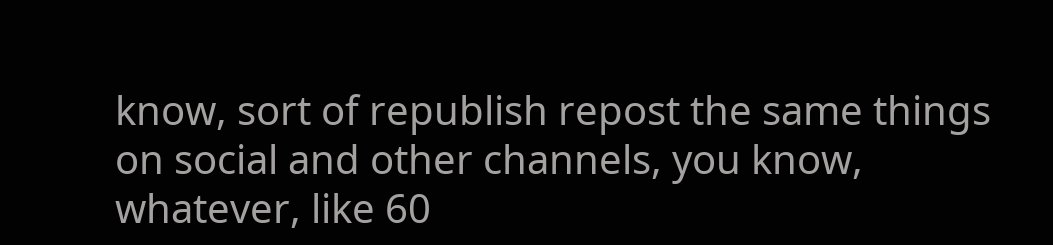know, sort of republish repost the same things on social and other channels, you know, whatever, like 60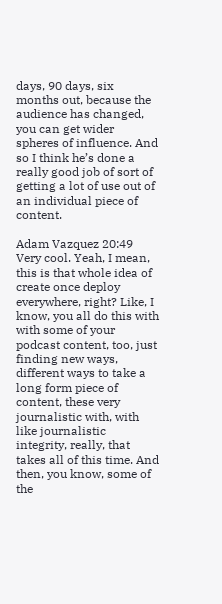days, 90 days, six months out, because the audience has changed, you can get wider spheres of influence. And so I think he’s done a really good job of sort of getting a lot of use out of an individual piece of content.

Adam Vazquez 20:49
Very cool. Yeah, I mean, this is that whole idea of create once deploy everywhere, right? Like, I know, you all do this with with some of your podcast content, too, just finding new ways, different ways to take a long form piece of content, these very journalistic with, with like journalistic integrity, really, that takes all of this time. And then, you know, some of the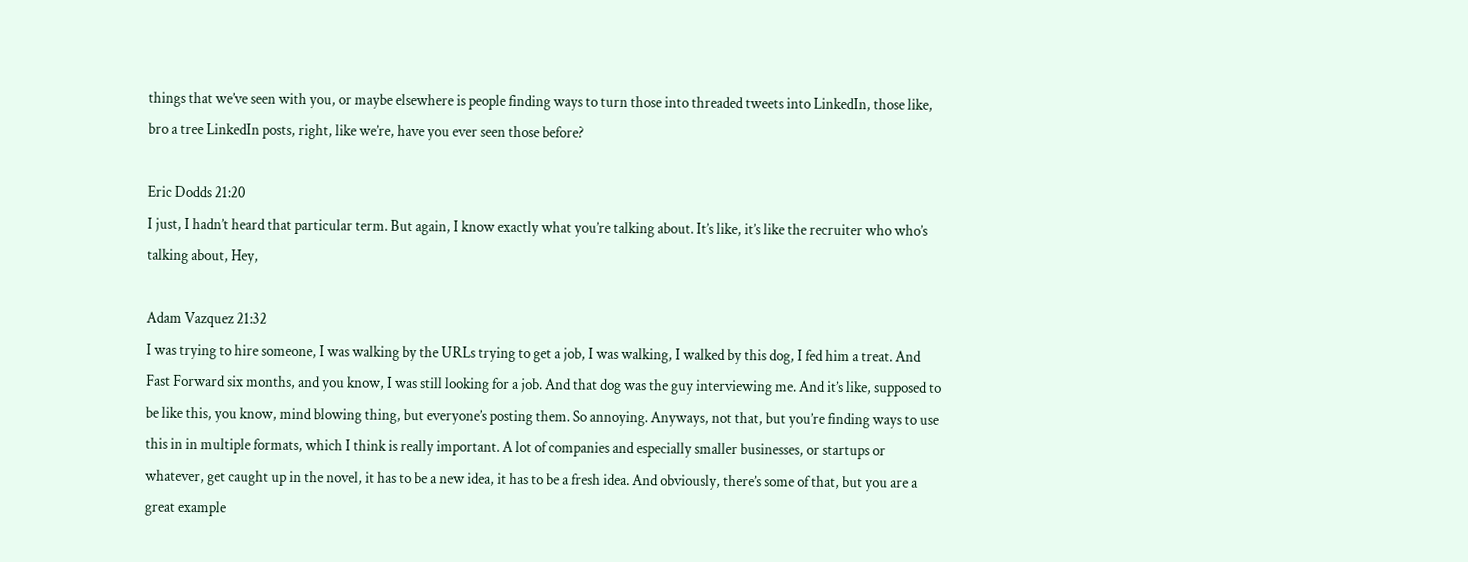things that we’ve seen with you, or maybe elsewhere is people finding ways to turn those into threaded tweets into LinkedIn, those like, bro a tree LinkedIn posts, right, like we’re, have you ever seen those before?

Eric Dodds 21:20
I just, I hadn’t heard that particular term. But again, I know exactly what you’re talking about. It’s like, it’s like the recruiter who who’s talking about, Hey,

Adam Vazquez 21:32
I was trying to hire someone, I was walking by the URLs trying to get a job, I was walking, I walked by this dog, I fed him a treat. And Fast Forward six months, and you know, I was still looking for a job. And that dog was the guy interviewing me. And it’s like, supposed to be like this, you know, mind blowing thing, but everyone’s posting them. So annoying. Anyways, not that, but you’re finding ways to use this in in multiple formats, which I think is really important. A lot of companies and especially smaller businesses, or startups or whatever, get caught up in the novel, it has to be a new idea, it has to be a fresh idea. And obviously, there’s some of that, but you are a great example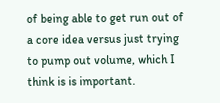of being able to get run out of a core idea versus just trying to pump out volume, which I think is is important.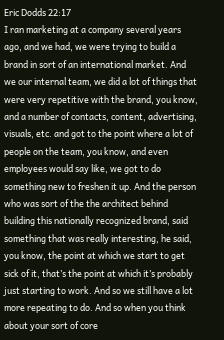Eric Dodds 22:17
I ran marketing at a company several years ago, and we had, we were trying to build a brand in sort of an international market. And we our internal team, we did a lot of things that were very repetitive with the brand, you know, and a number of contacts, content, advertising, visuals, etc. and got to the point where a lot of people on the team, you know, and even employees would say like, we got to do something new to freshen it up. And the person who was sort of the the architect behind building this nationally recognized brand, said something that was really interesting, he said, you know, the point at which we start to get sick of it, that’s the point at which it’s probably just starting to work. And so we still have a lot more repeating to do. And so when you think about your sort of core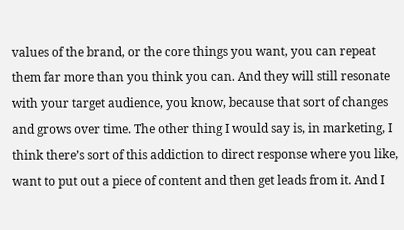values of the brand, or the core things you want, you can repeat them far more than you think you can. And they will still resonate with your target audience, you know, because that sort of changes and grows over time. The other thing I would say is, in marketing, I think there’s sort of this addiction to direct response where you like, want to put out a piece of content and then get leads from it. And I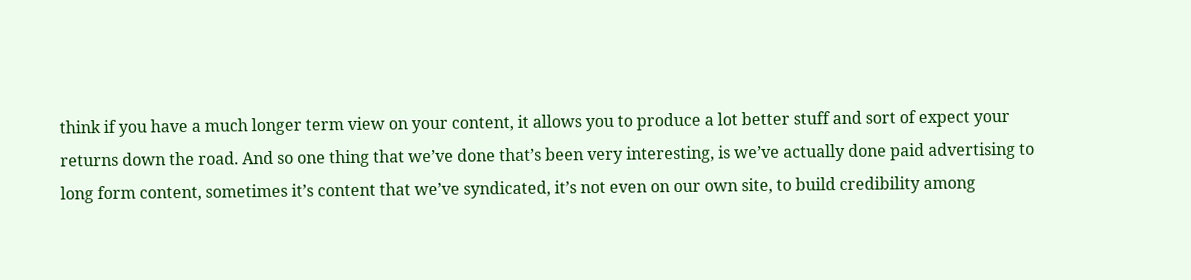think if you have a much longer term view on your content, it allows you to produce a lot better stuff and sort of expect your returns down the road. And so one thing that we’ve done that’s been very interesting, is we’ve actually done paid advertising to long form content, sometimes it’s content that we’ve syndicated, it’s not even on our own site, to build credibility among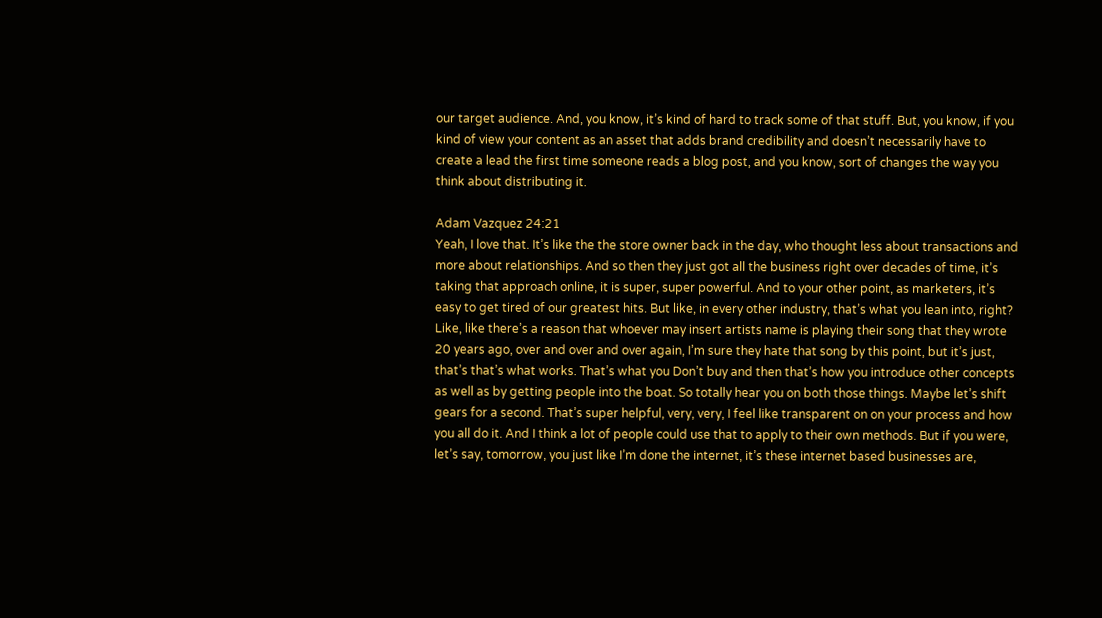our target audience. And, you know, it’s kind of hard to track some of that stuff. But, you know, if you kind of view your content as an asset that adds brand credibility and doesn’t necessarily have to create a lead the first time someone reads a blog post, and you know, sort of changes the way you think about distributing it.

Adam Vazquez 24:21
Yeah, I love that. It’s like the the store owner back in the day, who thought less about transactions and more about relationships. And so then they just got all the business right over decades of time, it’s taking that approach online, it is super, super powerful. And to your other point, as marketers, it’s easy to get tired of our greatest hits. But like, in every other industry, that’s what you lean into, right? Like, like there’s a reason that whoever may insert artists name is playing their song that they wrote 20 years ago, over and over and over again, I’m sure they hate that song by this point, but it’s just, that’s that’s what works. That’s what you Don’t buy and then that’s how you introduce other concepts as well as by getting people into the boat. So totally hear you on both those things. Maybe let’s shift gears for a second. That’s super helpful, very, very, I feel like transparent on on your process and how you all do it. And I think a lot of people could use that to apply to their own methods. But if you were, let’s say, tomorrow, you just like I’m done the internet, it’s these internet based businesses are,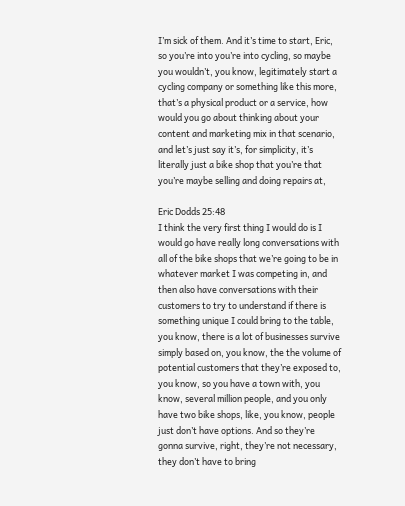I’m sick of them. And it’s time to start, Eric, so you’re into you’re into cycling, so maybe you wouldn’t, you know, legitimately start a cycling company or something like this more, that’s a physical product or a service, how would you go about thinking about your content and marketing mix in that scenario, and let’s just say it’s, for simplicity, it’s literally just a bike shop that you’re that you’re maybe selling and doing repairs at,

Eric Dodds 25:48
I think the very first thing I would do is I would go have really long conversations with all of the bike shops that we’re going to be in whatever market I was competing in, and then also have conversations with their customers to try to understand if there is something unique I could bring to the table, you know, there is a lot of businesses survive simply based on, you know, the the volume of potential customers that they’re exposed to, you know, so you have a town with, you know, several million people, and you only have two bike shops, like, you know, people just don’t have options. And so they’re gonna survive, right, they’re not necessary, they don’t have to bring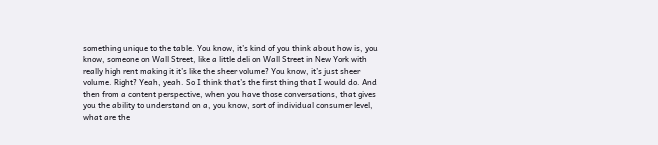something unique to the table. You know, it’s kind of you think about how is, you know, someone on Wall Street, like a little deli on Wall Street in New York with really high rent making it it’s like the sheer volume? You know, it’s just sheer volume. Right? Yeah, yeah. So I think that’s the first thing that I would do. And then from a content perspective, when you have those conversations, that gives you the ability to understand on a, you know, sort of individual consumer level, what are the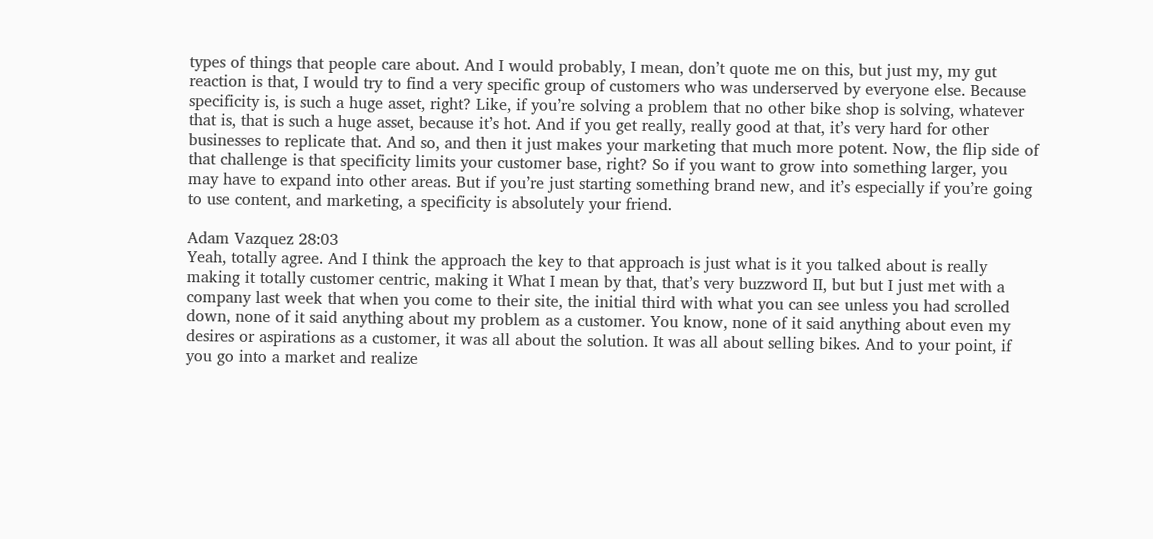types of things that people care about. And I would probably, I mean, don’t quote me on this, but just my, my gut reaction is that, I would try to find a very specific group of customers who was underserved by everyone else. Because specificity is, is such a huge asset, right? Like, if you’re solving a problem that no other bike shop is solving, whatever that is, that is such a huge asset, because it’s hot. And if you get really, really good at that, it’s very hard for other businesses to replicate that. And so, and then it just makes your marketing that much more potent. Now, the flip side of that challenge is that specificity limits your customer base, right? So if you want to grow into something larger, you may have to expand into other areas. But if you’re just starting something brand new, and it’s especially if you’re going to use content, and marketing, a specificity is absolutely your friend.

Adam Vazquez 28:03
Yeah, totally agree. And I think the approach the key to that approach is just what is it you talked about is really making it totally customer centric, making it What I mean by that, that’s very buzzword II, but but I just met with a company last week that when you come to their site, the initial third with what you can see unless you had scrolled down, none of it said anything about my problem as a customer. You know, none of it said anything about even my desires or aspirations as a customer, it was all about the solution. It was all about selling bikes. And to your point, if you go into a market and realize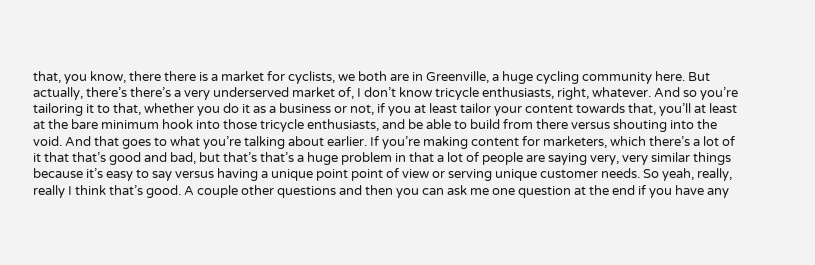that, you know, there there is a market for cyclists, we both are in Greenville, a huge cycling community here. But actually, there’s there’s a very underserved market of, I don’t know tricycle enthusiasts, right, whatever. And so you’re tailoring it to that, whether you do it as a business or not, if you at least tailor your content towards that, you’ll at least at the bare minimum hook into those tricycle enthusiasts, and be able to build from there versus shouting into the void. And that goes to what you’re talking about earlier. If you’re making content for marketers, which there’s a lot of it that that’s good and bad, but that’s that’s a huge problem in that a lot of people are saying very, very similar things because it’s easy to say versus having a unique point point of view or serving unique customer needs. So yeah, really, really I think that’s good. A couple other questions and then you can ask me one question at the end if you have any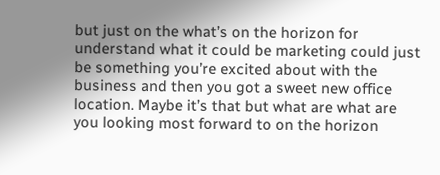but just on the what’s on the horizon for understand what it could be marketing could just be something you’re excited about with the business and then you got a sweet new office location. Maybe it’s that but what are what are you looking most forward to on the horizon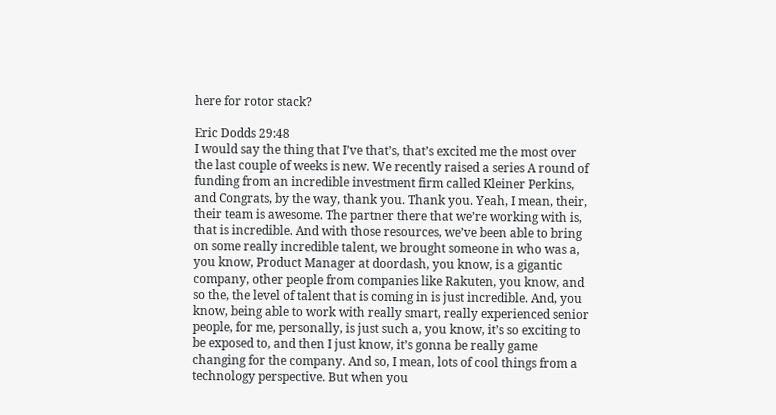here for rotor stack?

Eric Dodds 29:48
I would say the thing that I’ve that’s, that’s excited me the most over the last couple of weeks is new. We recently raised a series A round of funding from an incredible investment firm called Kleiner Perkins, and Congrats, by the way, thank you. Thank you. Yeah, I mean, their, their team is awesome. The partner there that we’re working with is, that is incredible. And with those resources, we’ve been able to bring on some really incredible talent, we brought someone in who was a, you know, Product Manager at doordash, you know, is a gigantic company, other people from companies like Rakuten, you know, and so the, the level of talent that is coming in is just incredible. And, you know, being able to work with really smart, really experienced senior people, for me, personally, is just such a, you know, it’s so exciting to be exposed to, and then I just know, it’s gonna be really game changing for the company. And so, I mean, lots of cool things from a technology perspective. But when you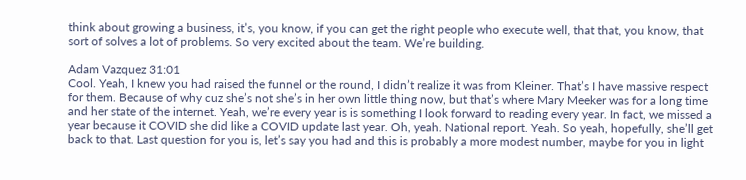think about growing a business, it’s, you know, if you can get the right people who execute well, that that, you know, that sort of solves a lot of problems. So very excited about the team. We’re building.

Adam Vazquez 31:01
Cool. Yeah, I knew you had raised the funnel or the round, I didn’t realize it was from Kleiner. That’s I have massive respect for them. Because of why cuz she’s not she’s in her own little thing now, but that’s where Mary Meeker was for a long time and her state of the internet. Yeah, we’re every year is is something I look forward to reading every year. In fact, we missed a year because it COVID she did like a COVID update last year. Oh, yeah. National report. Yeah. So yeah, hopefully, she’ll get back to that. Last question for you is, let’s say you had and this is probably a more modest number, maybe for you in light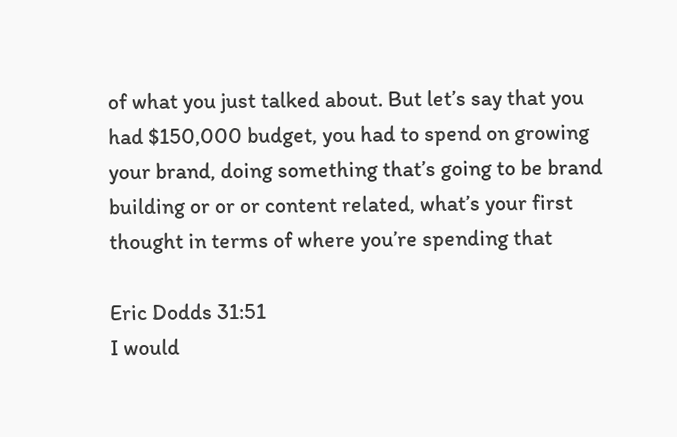of what you just talked about. But let’s say that you had $150,000 budget, you had to spend on growing your brand, doing something that’s going to be brand building or or or content related, what’s your first thought in terms of where you’re spending that

Eric Dodds 31:51
I would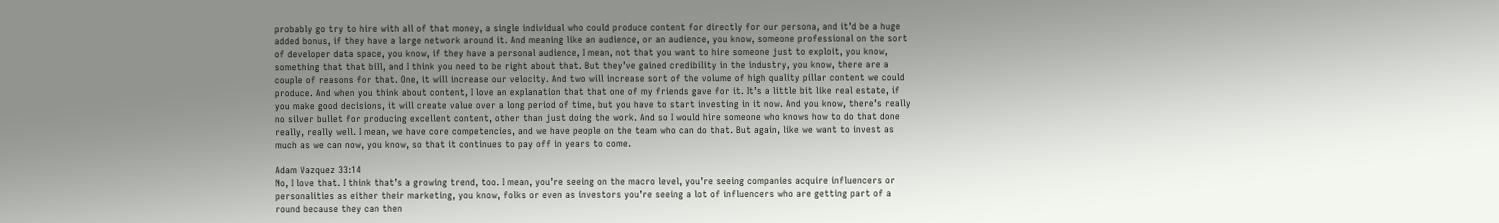probably go try to hire with all of that money, a single individual who could produce content for directly for our persona, and it’d be a huge added bonus, if they have a large network around it. And meaning like an audience, or an audience, you know, someone professional on the sort of developer data space, you know, if they have a personal audience, I mean, not that you want to hire someone just to exploit, you know, something that that bill, and I think you need to be right about that. But they’ve gained credibility in the industry, you know, there are a couple of reasons for that. One, it will increase our velocity. And two will increase sort of the volume of high quality pillar content we could produce. And when you think about content, I love an explanation that that one of my friends gave for it. It’s a little bit like real estate, if you make good decisions, it will create value over a long period of time, but you have to start investing in it now. And you know, there’s really no silver bullet for producing excellent content, other than just doing the work. And so I would hire someone who knows how to do that done really, really well. I mean, we have core competencies, and we have people on the team who can do that. But again, like we want to invest as much as we can now, you know, so that it continues to pay off in years to come.

Adam Vazquez 33:14
No, I love that. I think that’s a growing trend, too. I mean, you’re seeing on the macro level, you’re seeing companies acquire influencers or personalities as either their marketing, you know, folks or even as investors you’re seeing a lot of influencers who are getting part of a round because they can then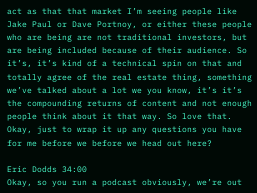act as that that market I’m seeing people like Jake Paul or Dave Portnoy, or either these people who are being are not traditional investors, but are being included because of their audience. So it’s, it’s kind of a technical spin on that and totally agree of the real estate thing, something we’ve talked about a lot we you know, it’s it’s the compounding returns of content and not enough people think about it that way. So love that. Okay, just to wrap it up any questions you have for me before we before we head out here?

Eric Dodds 34:00
Okay, so you run a podcast obviously, we’re out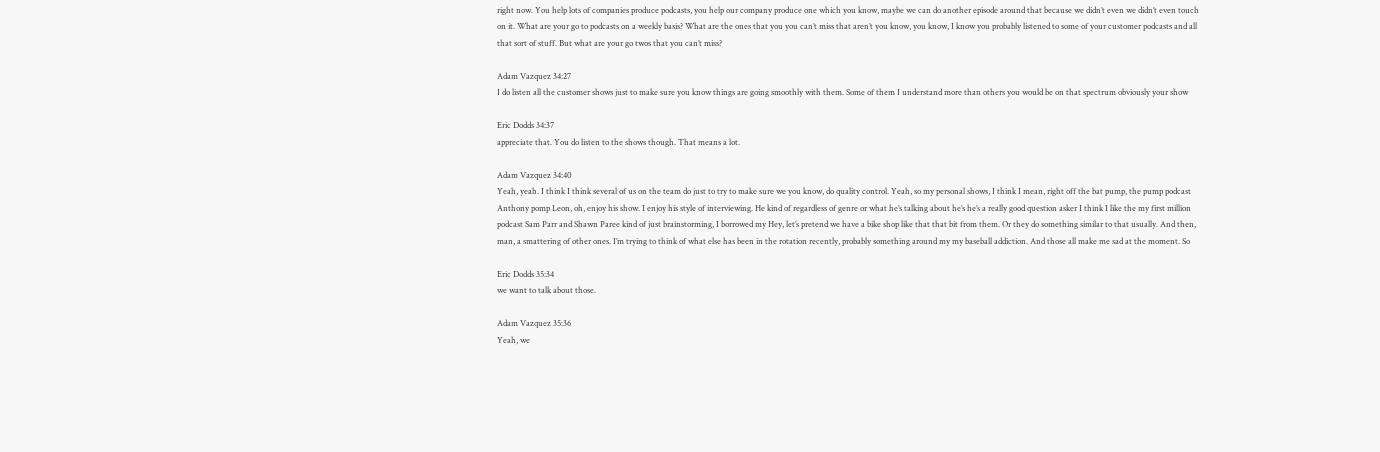right now. You help lots of companies produce podcasts, you help our company produce one which you know, maybe we can do another episode around that because we didn’t even we didn’t even touch on it. What are your go to podcasts on a weekly basis? What are the ones that you you can’t miss that aren’t you know, you know, I know you probably listened to some of your customer podcasts and all that sort of stuff. But what are your go twos that you can’t miss?

Adam Vazquez 34:27
I do listen all the customer shows just to make sure you know things are going smoothly with them. Some of them I understand more than others you would be on that spectrum obviously your show

Eric Dodds 34:37
appreciate that. You do listen to the shows though. That means a lot.

Adam Vazquez 34:40
Yeah, yeah. I think I think several of us on the team do just to try to make sure we you know, do quality control. Yeah, so my personal shows, I think I mean, right off the bat pump, the pump podcast Anthony pomp Leon, oh, enjoy his show. I enjoy his style of interviewing. He kind of regardless of genre or what he’s talking about he’s he’s a really good question asker I think I like the my first million podcast Sam Parr and Shawn Paree kind of just brainstorming, I borrowed my Hey, let’s pretend we have a bike shop like that that bit from them. Or they do something similar to that usually. And then, man, a smattering of other ones. I’m trying to think of what else has been in the rotation recently, probably something around my my baseball addiction. And those all make me sad at the moment. So

Eric Dodds 35:34
we want to talk about those.

Adam Vazquez 35:36
Yeah, we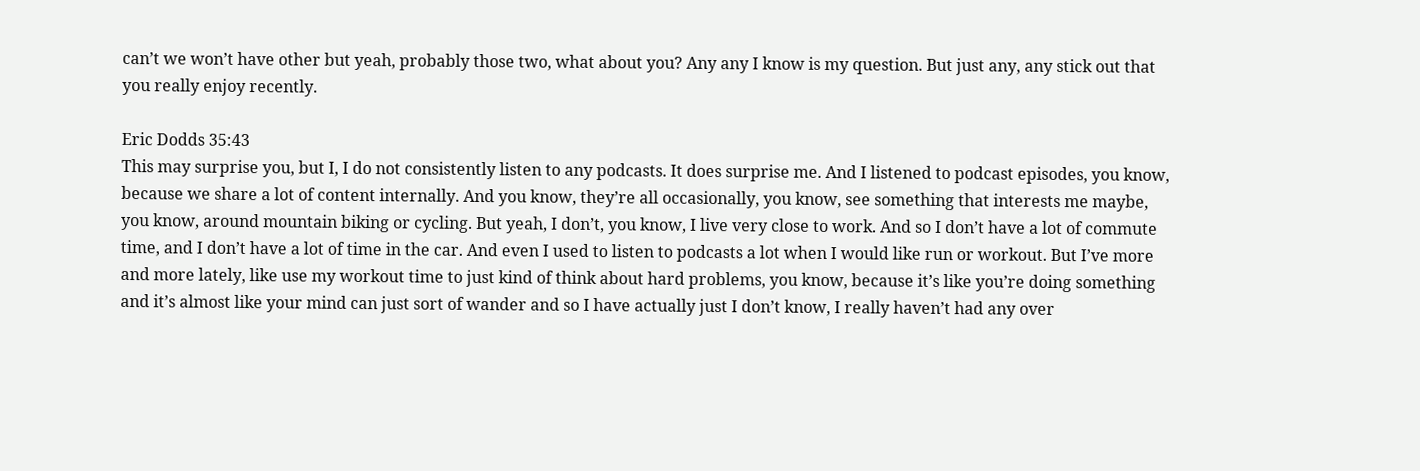can’t we won’t have other but yeah, probably those two, what about you? Any any I know is my question. But just any, any stick out that you really enjoy recently.

Eric Dodds 35:43
This may surprise you, but I, I do not consistently listen to any podcasts. It does surprise me. And I listened to podcast episodes, you know, because we share a lot of content internally. And you know, they’re all occasionally, you know, see something that interests me maybe, you know, around mountain biking or cycling. But yeah, I don’t, you know, I live very close to work. And so I don’t have a lot of commute time, and I don’t have a lot of time in the car. And even I used to listen to podcasts a lot when I would like run or workout. But I’ve more and more lately, like use my workout time to just kind of think about hard problems, you know, because it’s like you’re doing something and it’s almost like your mind can just sort of wander and so I have actually just I don’t know, I really haven’t had any over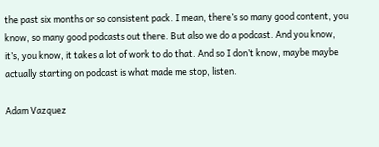the past six months or so consistent pack. I mean, there’s so many good content, you know, so many good podcasts out there. But also we do a podcast. And you know, it’s, you know, it takes a lot of work to do that. And so I don’t know, maybe maybe actually starting on podcast is what made me stop, listen.

Adam Vazquez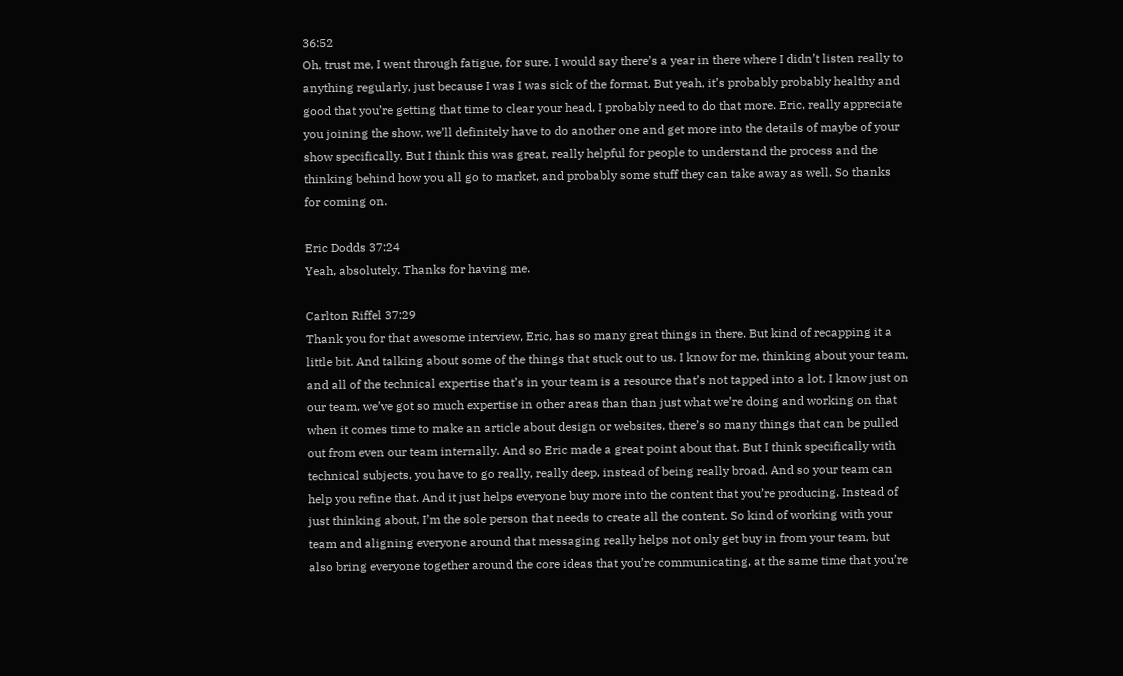36:52
Oh, trust me, I went through fatigue, for sure. I would say there’s a year in there where I didn’t listen really to anything regularly, just because I was I was sick of the format. But yeah, it’s probably probably healthy and good that you’re getting that time to clear your head, I probably need to do that more. Eric, really appreciate you joining the show, we’ll definitely have to do another one and get more into the details of maybe of your show specifically. But I think this was great, really helpful for people to understand the process and the thinking behind how you all go to market, and probably some stuff they can take away as well. So thanks for coming on.

Eric Dodds 37:24
Yeah, absolutely. Thanks for having me.

Carlton Riffel 37:29
Thank you for that awesome interview, Eric, has so many great things in there. But kind of recapping it a little bit. And talking about some of the things that stuck out to us. I know for me, thinking about your team, and all of the technical expertise that’s in your team is a resource that’s not tapped into a lot. I know just on our team, we’ve got so much expertise in other areas than than just what we’re doing and working on that when it comes time to make an article about design or websites, there’s so many things that can be pulled out from even our team internally. And so Eric made a great point about that. But I think specifically with technical subjects, you have to go really, really deep, instead of being really broad. And so your team can help you refine that. And it just helps everyone buy more into the content that you’re producing. Instead of just thinking about, I’m the sole person that needs to create all the content. So kind of working with your team and aligning everyone around that messaging really helps not only get buy in from your team, but also bring everyone together around the core ideas that you’re communicating, at the same time that you’re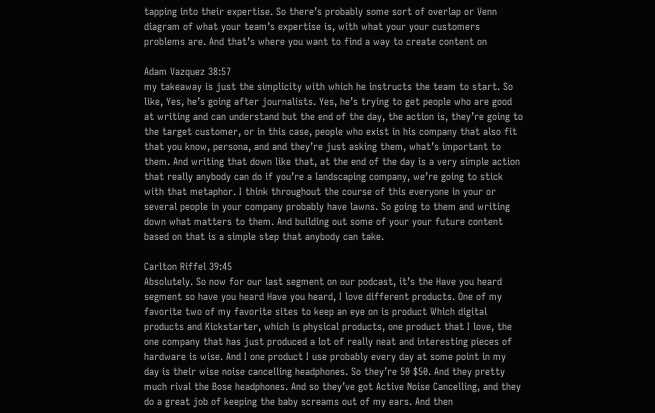tapping into their expertise. So there’s probably some sort of overlap or Venn diagram of what your team’s expertise is, with what your your customers problems are. And that’s where you want to find a way to create content on

Adam Vazquez 38:57
my takeaway is just the simplicity with which he instructs the team to start. So like, Yes, he’s going after journalists. Yes, he’s trying to get people who are good at writing and can understand but the end of the day, the action is, they’re going to the target customer, or in this case, people who exist in his company that also fit that you know, persona, and and they’re just asking them, what’s important to them. And writing that down like that, at the end of the day is a very simple action that really anybody can do if you’re a landscaping company, we’re going to stick with that metaphor. I think throughout the course of this everyone in your or several people in your company probably have lawns. So going to them and writing down what matters to them. And building out some of your your future content based on that is a simple step that anybody can take.

Carlton Riffel 39:45
Absolutely. So now for our last segment on our podcast, it’s the Have you heard segment so have you heard Have you heard, I love different products. One of my favorite two of my favorite sites to keep an eye on is product Which digital products and Kickstarter, which is physical products, one product that I love, the one company that has just produced a lot of really neat and interesting pieces of hardware is wise. And I one product I use probably every day at some point in my day is their wise noise cancelling headphones. So they’re 50 $50. And they pretty much rival the Bose headphones. And so they’ve got Active Noise Cancelling, and they do a great job of keeping the baby screams out of my ears. And then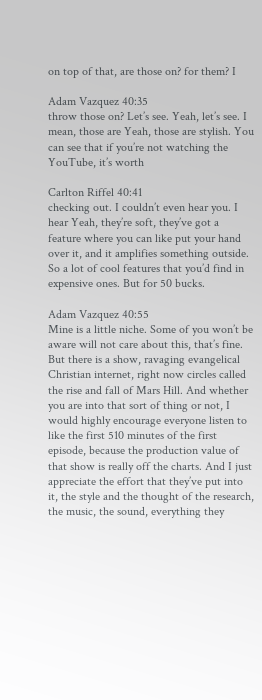on top of that, are those on? for them? I

Adam Vazquez 40:35
throw those on? Let’s see. Yeah, let’s see. I mean, those are Yeah, those are stylish. You can see that if you’re not watching the YouTube, it’s worth

Carlton Riffel 40:41
checking out. I couldn’t even hear you. I hear Yeah, they’re soft, they’ve got a feature where you can like put your hand over it, and it amplifies something outside. So a lot of cool features that you’d find in expensive ones. But for 50 bucks.

Adam Vazquez 40:55
Mine is a little niche. Some of you won’t be aware will not care about this, that’s fine. But there is a show, ravaging evangelical Christian internet, right now circles called the rise and fall of Mars Hill. And whether you are into that sort of thing or not, I would highly encourage everyone listen to like the first 510 minutes of the first episode, because the production value of that show is really off the charts. And I just appreciate the effort that they’ve put into it, the style and the thought of the research, the music, the sound, everything they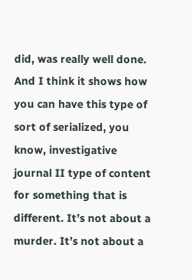did, was really well done. And I think it shows how you can have this type of sort of serialized, you know, investigative journal II type of content for something that is different. It’s not about a murder. It’s not about a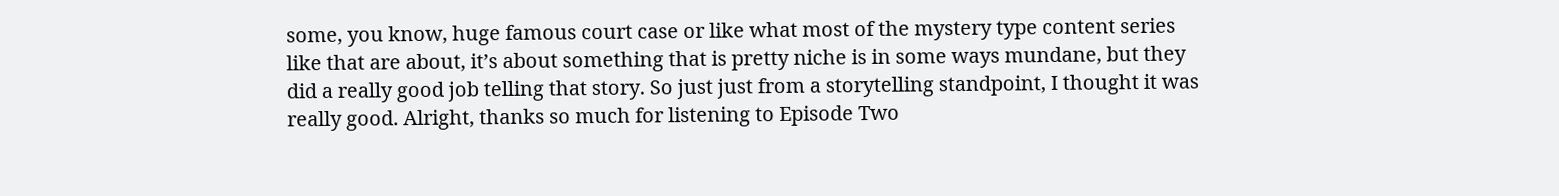some, you know, huge famous court case or like what most of the mystery type content series like that are about, it’s about something that is pretty niche is in some ways mundane, but they did a really good job telling that story. So just just from a storytelling standpoint, I thought it was really good. Alright, thanks so much for listening to Episode Two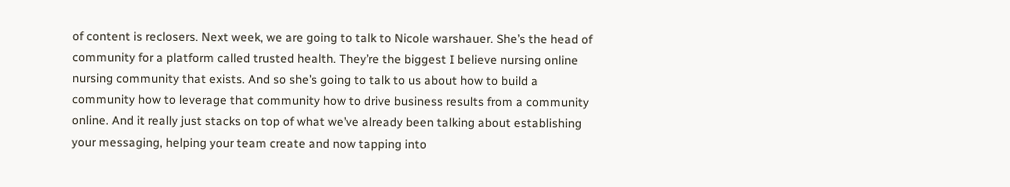of content is reclosers. Next week, we are going to talk to Nicole warshauer. She’s the head of community for a platform called trusted health. They’re the biggest I believe nursing online nursing community that exists. And so she’s going to talk to us about how to build a community how to leverage that community how to drive business results from a community online. And it really just stacks on top of what we’ve already been talking about establishing your messaging, helping your team create and now tapping into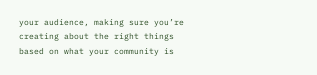your audience, making sure you’re creating about the right things based on what your community is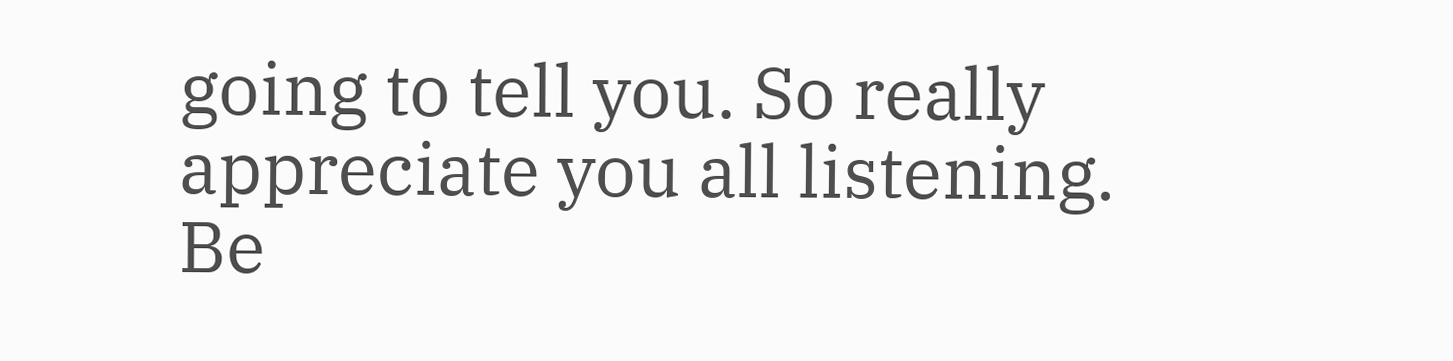going to tell you. So really appreciate you all listening. Be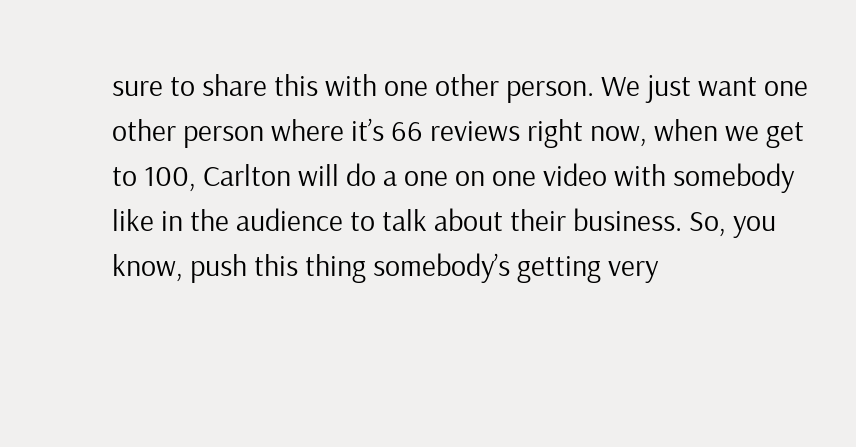sure to share this with one other person. We just want one other person where it’s 66 reviews right now, when we get to 100, Carlton will do a one on one video with somebody like in the audience to talk about their business. So, you know, push this thing somebody’s getting very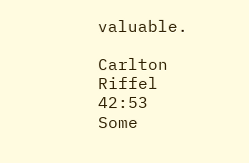valuable.

Carlton Riffel 42:53
Some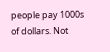people pay 1000s of dollars. Not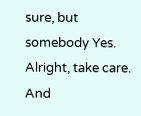sure, but somebody Yes. Alright, take care. And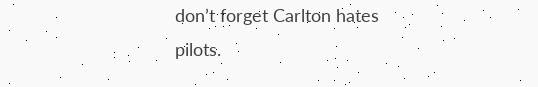don’t forget Carlton hates pilots.